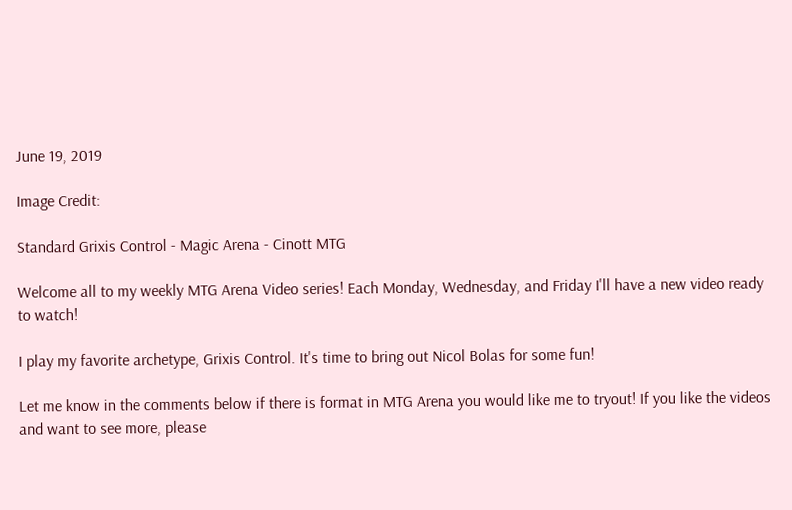June 19, 2019

Image Credit:

Standard Grixis Control - Magic Arena - Cinott MTG

Welcome all to my weekly MTG Arena Video series! Each Monday, Wednesday, and Friday I'll have a new video ready to watch!

I play my favorite archetype, Grixis Control. It's time to bring out Nicol Bolas for some fun!

Let me know in the comments below if there is format in MTG Arena you would like me to tryout! If you like the videos and want to see more, please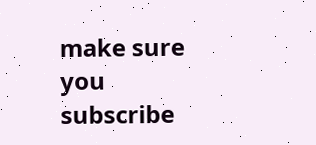make sure you subscribe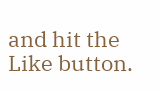and hit the Like button.